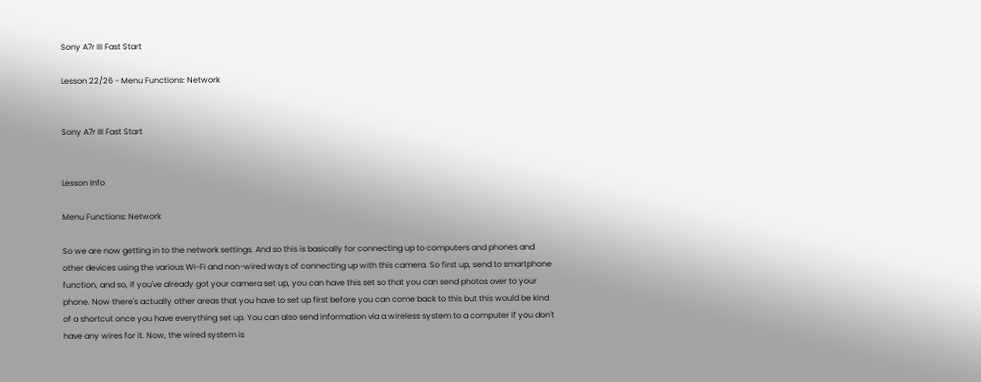Sony A7r III Fast Start

Lesson 22/26 - Menu Functions: Network


Sony A7r III Fast Start


Lesson Info

Menu Functions: Network

So we are now getting in to the network settings. And so this is basically for connecting up to computers and phones and other devices using the various Wi-Fi and non-wired ways of connecting up with this camera. So first up, send to smartphone function, and so, if you've already got your camera set up, you can have this set so that you can send photos over to your phone. Now there's actually other areas that you have to set up first before you can come back to this but this would be kind of a shortcut once you have everything set up. You can also send information via a wireless system to a computer if you don't have any wires for it. Now, the wired system is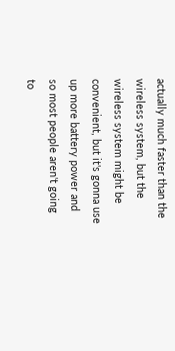actually much faster than the wireless system, but the wireless system might be convenient, but it's gonna use up more battery power and so most people aren't going to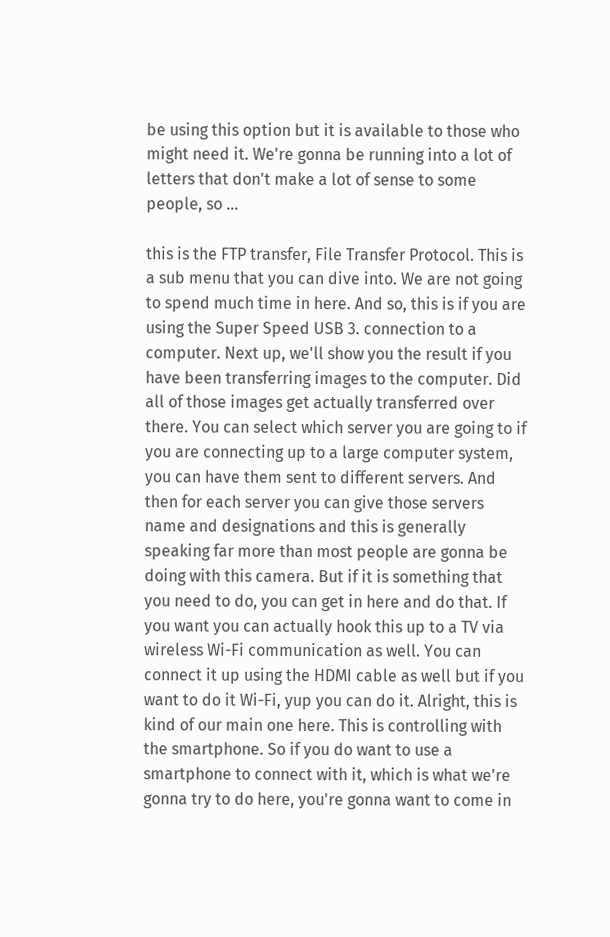be using this option but it is available to those who might need it. We're gonna be running into a lot of letters that don't make a lot of sense to some people, so ...

this is the FTP transfer, File Transfer Protocol. This is a sub menu that you can dive into. We are not going to spend much time in here. And so, this is if you are using the Super Speed USB 3. connection to a computer. Next up, we'll show you the result if you have been transferring images to the computer. Did all of those images get actually transferred over there. You can select which server you are going to if you are connecting up to a large computer system, you can have them sent to different servers. And then for each server you can give those servers name and designations and this is generally speaking far more than most people are gonna be doing with this camera. But if it is something that you need to do, you can get in here and do that. If you want you can actually hook this up to a TV via wireless Wi-Fi communication as well. You can connect it up using the HDMI cable as well but if you want to do it Wi-Fi, yup you can do it. Alright, this is kind of our main one here. This is controlling with the smartphone. So if you do want to use a smartphone to connect with it, which is what we're gonna try to do here, you're gonna want to come in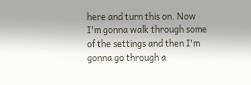here and turn this on. Now I'm gonna walk through some of the settings and then I'm gonna go through a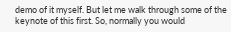demo of it myself. But let me walk through some of the keynote of this first. So, normally you would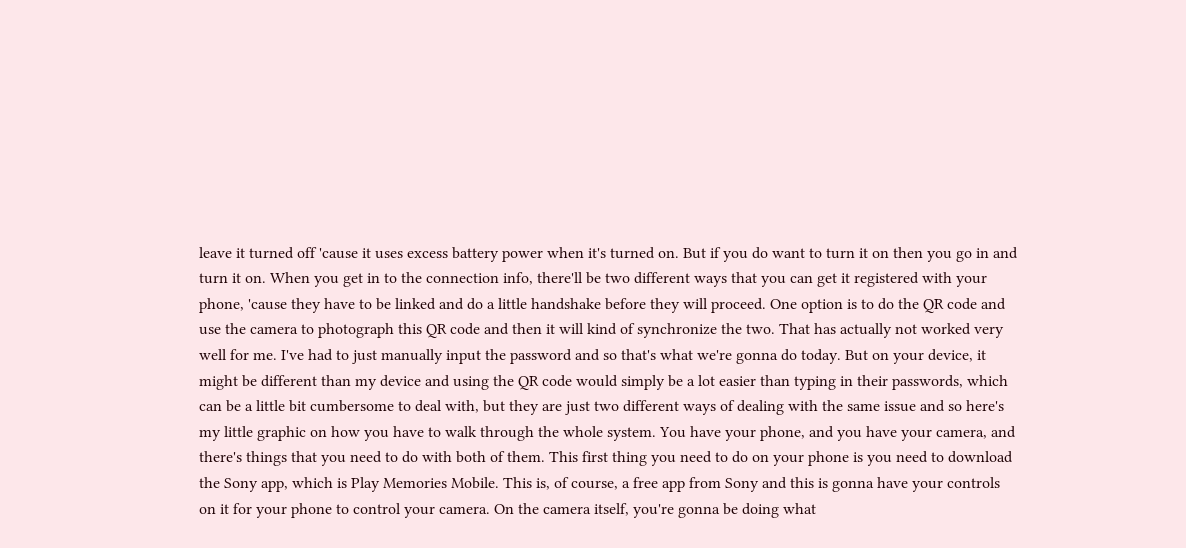leave it turned off 'cause it uses excess battery power when it's turned on. But if you do want to turn it on then you go in and turn it on. When you get in to the connection info, there'll be two different ways that you can get it registered with your phone, 'cause they have to be linked and do a little handshake before they will proceed. One option is to do the QR code and use the camera to photograph this QR code and then it will kind of synchronize the two. That has actually not worked very well for me. I've had to just manually input the password and so that's what we're gonna do today. But on your device, it might be different than my device and using the QR code would simply be a lot easier than typing in their passwords, which can be a little bit cumbersome to deal with, but they are just two different ways of dealing with the same issue and so here's my little graphic on how you have to walk through the whole system. You have your phone, and you have your camera, and there's things that you need to do with both of them. This first thing you need to do on your phone is you need to download the Sony app, which is Play Memories Mobile. This is, of course, a free app from Sony and this is gonna have your controls on it for your phone to control your camera. On the camera itself, you're gonna be doing what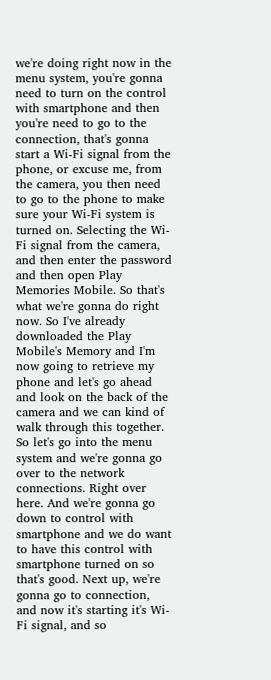we're doing right now in the menu system, you're gonna need to turn on the control with smartphone and then you're need to go to the connection, that's gonna start a Wi-Fi signal from the phone, or excuse me, from the camera, you then need to go to the phone to make sure your Wi-Fi system is turned on. Selecting the Wi-Fi signal from the camera, and then enter the password and then open Play Memories Mobile. So that's what we're gonna do right now. So I've already downloaded the Play Mobile's Memory and I'm now going to retrieve my phone and let's go ahead and look on the back of the camera and we can kind of walk through this together. So let's go into the menu system and we're gonna go over to the network connections. Right over here. And we're gonna go down to control with smartphone and we do want to have this control with smartphone turned on so that's good. Next up, we're gonna go to connection, and now it's starting it's Wi-Fi signal, and so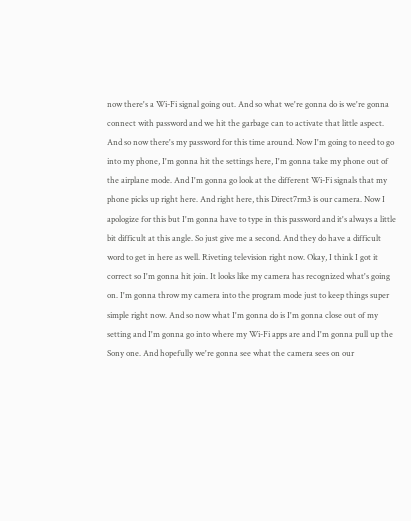now there's a Wi-Fi signal going out. And so what we're gonna do is we're gonna connect with password and we hit the garbage can to activate that little aspect. And so now there's my password for this time around. Now I'm going to need to go into my phone, I'm gonna hit the settings here, I'm gonna take my phone out of the airplane mode. And I'm gonna go look at the different Wi-Fi signals that my phone picks up right here. And right here, this Direct7rm3 is our camera. Now I apologize for this but I'm gonna have to type in this password and it's always a little bit difficult at this angle. So just give me a second. And they do have a difficult word to get in here as well. Riveting television right now. Okay, I think I got it correct so I'm gonna hit join. It looks like my camera has recognized what's going on. I'm gonna throw my camera into the program mode just to keep things super simple right now. And so now what I'm gonna do is I'm gonna close out of my setting and I'm gonna go into where my Wi-Fi apps are and I'm gonna pull up the Sony one. And hopefully we're gonna see what the camera sees on our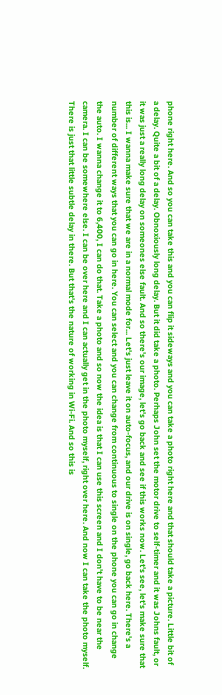phone right here. And so you can take this and you can flip it sideways and you can take a photo right here and that should take a picture. Little bit of a delay. Quite a bit of a delay. Obnoxiously long delay. But it did take a photo. Perhaps John set the motor drive to self-timer and it was Johns fault, or it was just a really long delay on someones else fault. And so there's our image, let's go back and see if this works now. Let's see, let's make sure that this is... I wanna make sure that we are in a normal mode for... Let's just leave it on auto-focus, and our drive is on single, go back here. There's a number of different ways that you can go in here. You can select and you can change from continuous to single on the phone you can go in change the auto. I wanna change it to 6,400, I can do that. Take a photo and so now the idea is that I can use this screen and I don't have to be near the camera. I can be somewhere else. I can be over here and I can actually get in the photo myself, right over here. And now I can take the photo myself. There is just that little subtle delay in there. But that's the nature of working in Wi-Fi. And so this is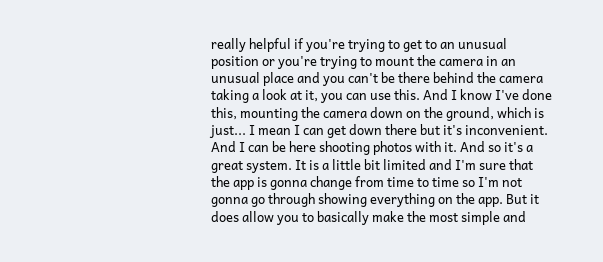really helpful if you're trying to get to an unusual position or you're trying to mount the camera in an unusual place and you can't be there behind the camera taking a look at it, you can use this. And I know I've done this, mounting the camera down on the ground, which is just... I mean I can get down there but it's inconvenient. And I can be here shooting photos with it. And so it's a great system. It is a little bit limited and I'm sure that the app is gonna change from time to time so I'm not gonna go through showing everything on the app. But it does allow you to basically make the most simple and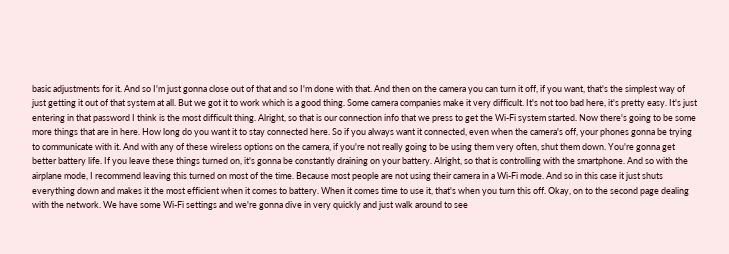basic adjustments for it. And so I'm just gonna close out of that and so I'm done with that. And then on the camera you can turn it off, if you want, that's the simplest way of just getting it out of that system at all. But we got it to work which is a good thing. Some camera companies make it very difficult. It's not too bad here, it's pretty easy. It's just entering in that password I think is the most difficult thing. Alright, so that is our connection info that we press to get the Wi-Fi system started. Now there's going to be some more things that are in here. How long do you want it to stay connected here. So if you always want it connected, even when the camera's off, your phones gonna be trying to communicate with it. And with any of these wireless options on the camera, if you're not really going to be using them very often, shut them down. You're gonna get better battery life. If you leave these things turned on, it's gonna be constantly draining on your battery. Alright, so that is controlling with the smartphone. And so with the airplane mode, I recommend leaving this turned on most of the time. Because most people are not using their camera in a Wi-Fi mode. And so in this case it just shuts everything down and makes it the most efficient when it comes to battery. When it comes time to use it, that's when you turn this off. Okay, on to the second page dealing with the network. We have some Wi-Fi settings and we're gonna dive in very quickly and just walk around to see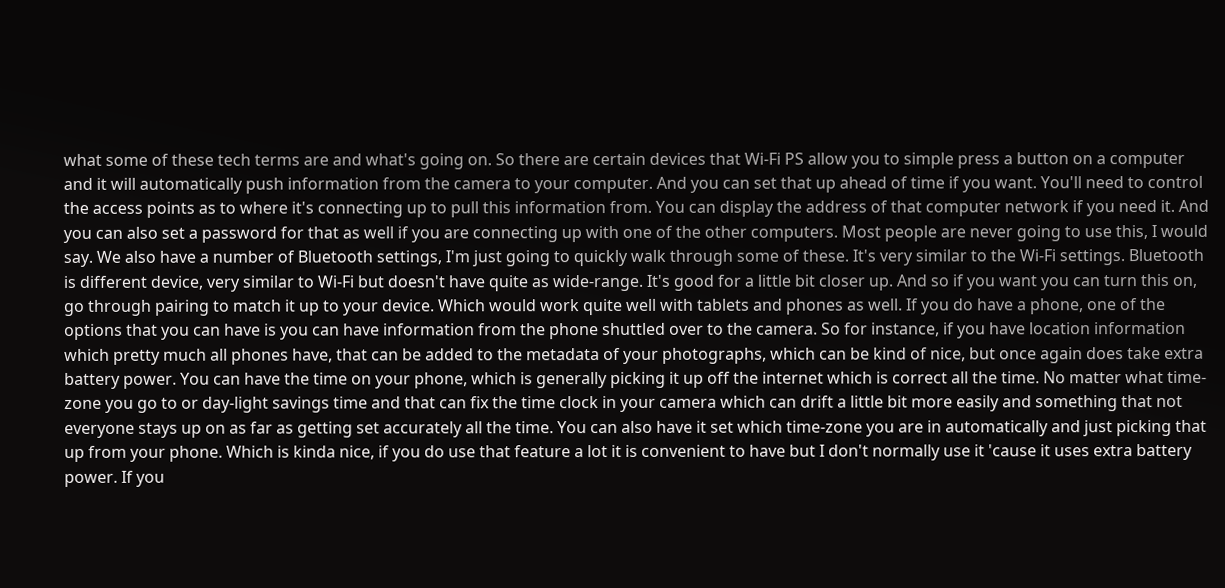what some of these tech terms are and what's going on. So there are certain devices that Wi-Fi PS allow you to simple press a button on a computer and it will automatically push information from the camera to your computer. And you can set that up ahead of time if you want. You'll need to control the access points as to where it's connecting up to pull this information from. You can display the address of that computer network if you need it. And you can also set a password for that as well if you are connecting up with one of the other computers. Most people are never going to use this, I would say. We also have a number of Bluetooth settings, I'm just going to quickly walk through some of these. It's very similar to the Wi-Fi settings. Bluetooth is different device, very similar to Wi-Fi but doesn't have quite as wide-range. It's good for a little bit closer up. And so if you want you can turn this on, go through pairing to match it up to your device. Which would work quite well with tablets and phones as well. If you do have a phone, one of the options that you can have is you can have information from the phone shuttled over to the camera. So for instance, if you have location information which pretty much all phones have, that can be added to the metadata of your photographs, which can be kind of nice, but once again does take extra battery power. You can have the time on your phone, which is generally picking it up off the internet which is correct all the time. No matter what time-zone you go to or day-light savings time and that can fix the time clock in your camera which can drift a little bit more easily and something that not everyone stays up on as far as getting set accurately all the time. You can also have it set which time-zone you are in automatically and just picking that up from your phone. Which is kinda nice, if you do use that feature a lot it is convenient to have but I don't normally use it 'cause it uses extra battery power. If you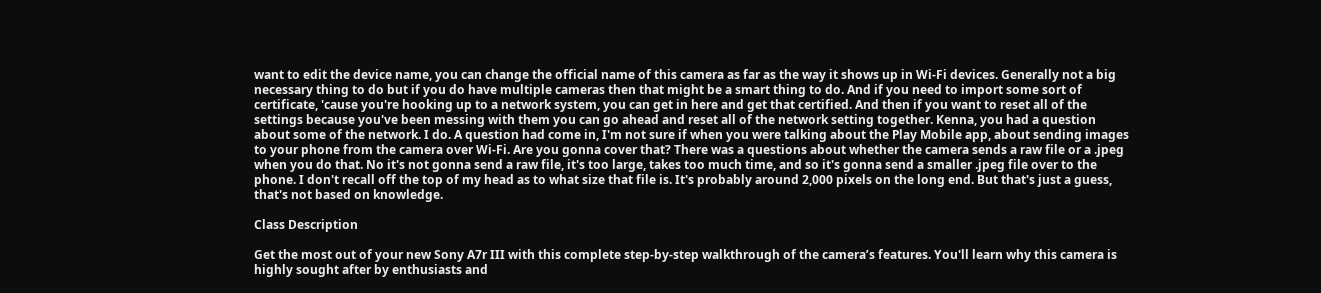want to edit the device name, you can change the official name of this camera as far as the way it shows up in Wi-Fi devices. Generally not a big necessary thing to do but if you do have multiple cameras then that might be a smart thing to do. And if you need to import some sort of certificate, 'cause you're hooking up to a network system, you can get in here and get that certified. And then if you want to reset all of the settings because you've been messing with them you can go ahead and reset all of the network setting together. Kenna, you had a question about some of the network. I do. A question had come in, I'm not sure if when you were talking about the Play Mobile app, about sending images to your phone from the camera over Wi-Fi. Are you gonna cover that? There was a questions about whether the camera sends a raw file or a .jpeg when you do that. No it's not gonna send a raw file, it's too large, takes too much time, and so it's gonna send a smaller .jpeg file over to the phone. I don't recall off the top of my head as to what size that file is. It's probably around 2,000 pixels on the long end. But that's just a guess, that's not based on knowledge.

Class Description

Get the most out of your new Sony A7r III with this complete step-by-step walkthrough of the camera’s features. You'll learn why this camera is highly sought after by enthusiasts and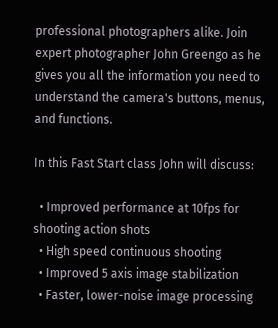professional photographers alike. Join expert photographer John Greengo as he gives you all the information you need to understand the camera's buttons, menus, and functions.

In this Fast Start class John will discuss:

  • Improved performance at 10fps for shooting action shots
  • High speed continuous shooting
  • Improved 5 axis image stabilization
  • Faster, lower-noise image processing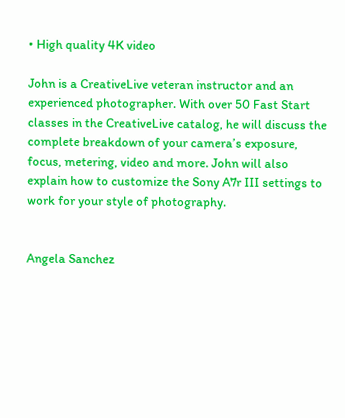• High quality 4K video

John is a CreativeLive veteran instructor and an experienced photographer. With over 50 Fast Start classes in the CreativeLive catalog, he will discuss the complete breakdown of your camera’s exposure, focus, metering, video and more. John will also explain how to customize the Sony A7r III settings to work for your style of photography.


Angela Sanchez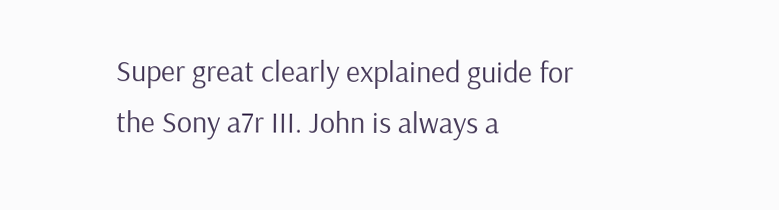Super great clearly explained guide for the Sony a7r III. John is always a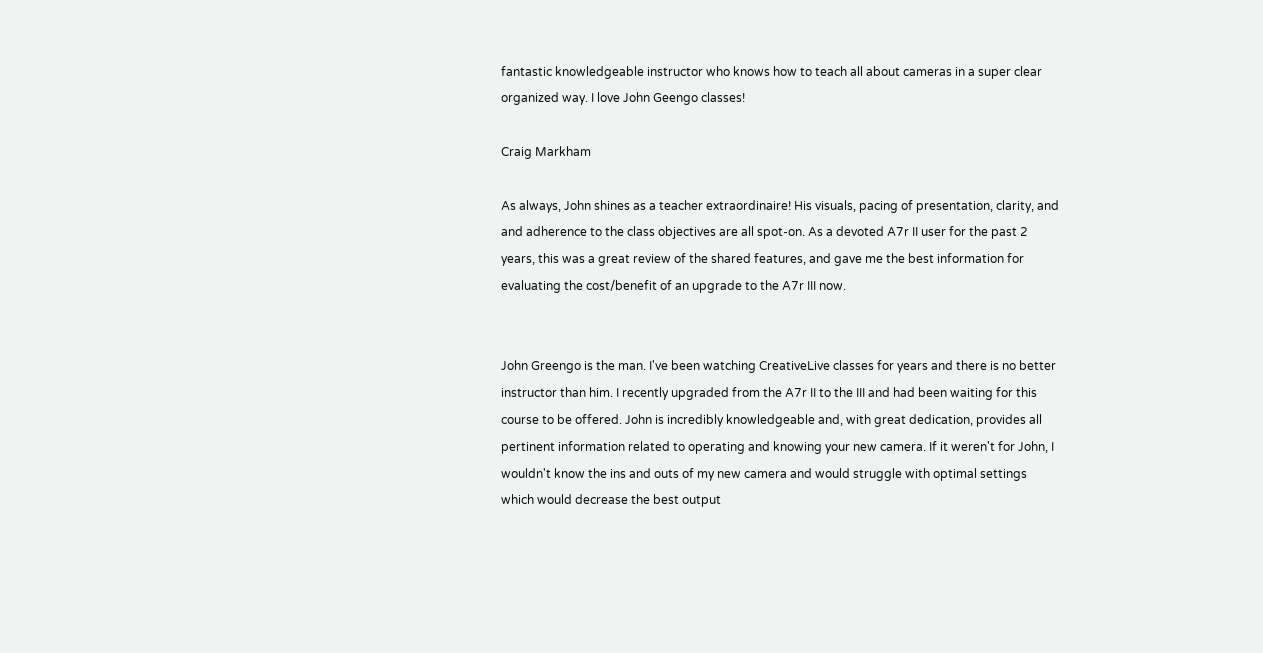fantastic knowledgeable instructor who knows how to teach all about cameras in a super clear organized way. I love John Geengo classes!

Craig Markham

As always, John shines as a teacher extraordinaire! His visuals, pacing of presentation, clarity, and and adherence to the class objectives are all spot-on. As a devoted A7r II user for the past 2 years, this was a great review of the shared features, and gave me the best information for evaluating the cost/benefit of an upgrade to the A7r III now.


John Greengo is the man. I've been watching CreativeLive classes for years and there is no better instructor than him. I recently upgraded from the A7r II to the III and had been waiting for this course to be offered. John is incredibly knowledgeable and, with great dedication, provides all pertinent information related to operating and knowing your new camera. If it weren't for John, I wouldn't know the ins and outs of my new camera and would struggle with optimal settings which would decrease the best output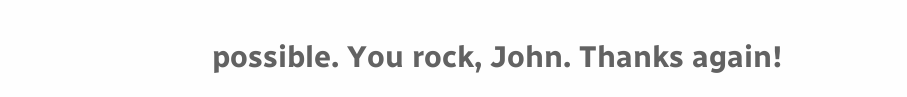possible. You rock, John. Thanks again!